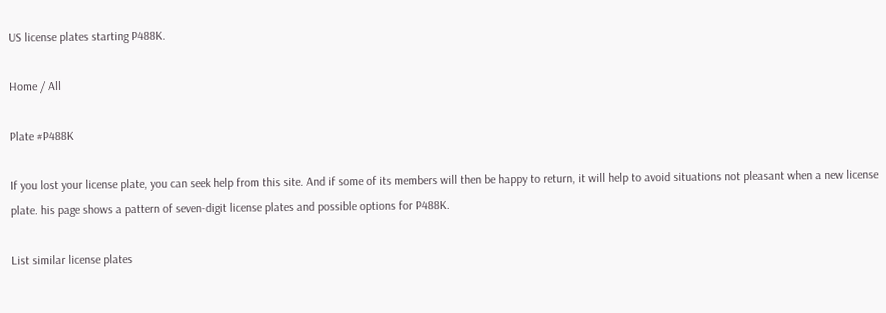US license plates starting P488K.

Home / All

Plate #P488K

If you lost your license plate, you can seek help from this site. And if some of its members will then be happy to return, it will help to avoid situations not pleasant when a new license plate. his page shows a pattern of seven-digit license plates and possible options for P488K.

List similar license plates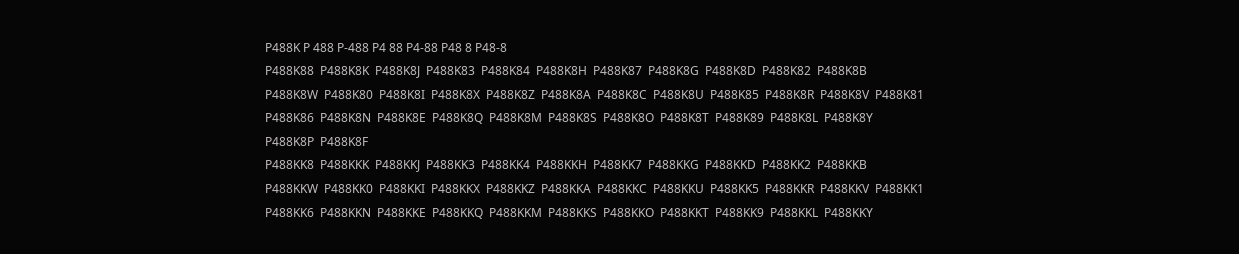P488K P 488 P-488 P4 88 P4-88 P48 8 P48-8
P488K88  P488K8K  P488K8J  P488K83  P488K84  P488K8H  P488K87  P488K8G  P488K8D  P488K82  P488K8B  P488K8W  P488K80  P488K8I  P488K8X  P488K8Z  P488K8A  P488K8C  P488K8U  P488K85  P488K8R  P488K8V  P488K81  P488K86  P488K8N  P488K8E  P488K8Q  P488K8M  P488K8S  P488K8O  P488K8T  P488K89  P488K8L  P488K8Y  P488K8P  P488K8F
P488KK8  P488KKK  P488KKJ  P488KK3  P488KK4  P488KKH  P488KK7  P488KKG  P488KKD  P488KK2  P488KKB  P488KKW  P488KK0  P488KKI  P488KKX  P488KKZ  P488KKA  P488KKC  P488KKU  P488KK5  P488KKR  P488KKV  P488KK1  P488KK6  P488KKN  P488KKE  P488KKQ  P488KKM  P488KKS  P488KKO  P488KKT  P488KK9  P488KKL  P488KKY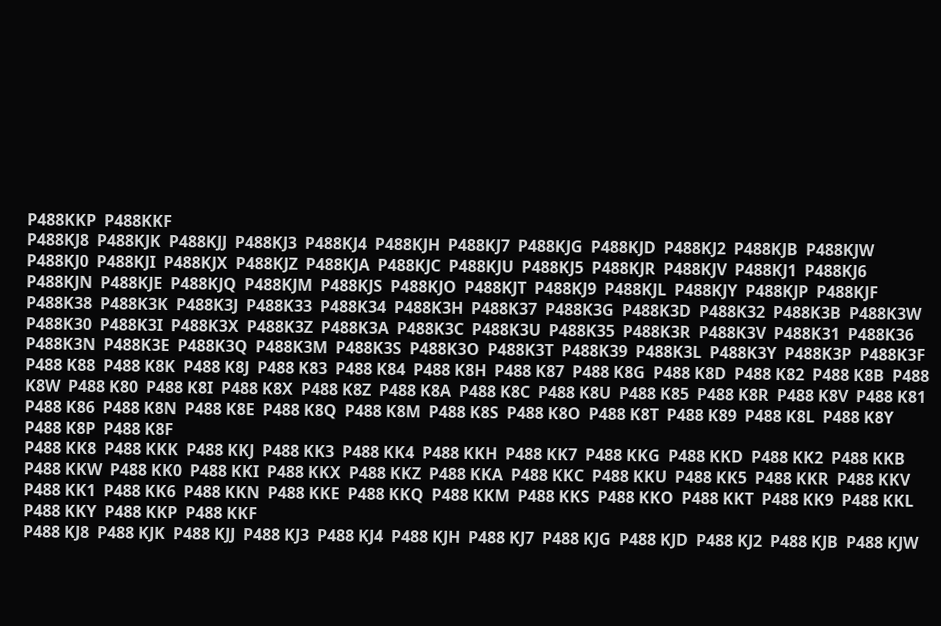P488KKP  P488KKF
P488KJ8  P488KJK  P488KJJ  P488KJ3  P488KJ4  P488KJH  P488KJ7  P488KJG  P488KJD  P488KJ2  P488KJB  P488KJW  P488KJ0  P488KJI  P488KJX  P488KJZ  P488KJA  P488KJC  P488KJU  P488KJ5  P488KJR  P488KJV  P488KJ1  P488KJ6  P488KJN  P488KJE  P488KJQ  P488KJM  P488KJS  P488KJO  P488KJT  P488KJ9  P488KJL  P488KJY  P488KJP  P488KJF
P488K38  P488K3K  P488K3J  P488K33  P488K34  P488K3H  P488K37  P488K3G  P488K3D  P488K32  P488K3B  P488K3W  P488K30  P488K3I  P488K3X  P488K3Z  P488K3A  P488K3C  P488K3U  P488K35  P488K3R  P488K3V  P488K31  P488K36  P488K3N  P488K3E  P488K3Q  P488K3M  P488K3S  P488K3O  P488K3T  P488K39  P488K3L  P488K3Y  P488K3P  P488K3F
P488 K88  P488 K8K  P488 K8J  P488 K83  P488 K84  P488 K8H  P488 K87  P488 K8G  P488 K8D  P488 K82  P488 K8B  P488 K8W  P488 K80  P488 K8I  P488 K8X  P488 K8Z  P488 K8A  P488 K8C  P488 K8U  P488 K85  P488 K8R  P488 K8V  P488 K81  P488 K86  P488 K8N  P488 K8E  P488 K8Q  P488 K8M  P488 K8S  P488 K8O  P488 K8T  P488 K89  P488 K8L  P488 K8Y  P488 K8P  P488 K8F
P488 KK8  P488 KKK  P488 KKJ  P488 KK3  P488 KK4  P488 KKH  P488 KK7  P488 KKG  P488 KKD  P488 KK2  P488 KKB  P488 KKW  P488 KK0  P488 KKI  P488 KKX  P488 KKZ  P488 KKA  P488 KKC  P488 KKU  P488 KK5  P488 KKR  P488 KKV  P488 KK1  P488 KK6  P488 KKN  P488 KKE  P488 KKQ  P488 KKM  P488 KKS  P488 KKO  P488 KKT  P488 KK9  P488 KKL  P488 KKY  P488 KKP  P488 KKF
P488 KJ8  P488 KJK  P488 KJJ  P488 KJ3  P488 KJ4  P488 KJH  P488 KJ7  P488 KJG  P488 KJD  P488 KJ2  P488 KJB  P488 KJW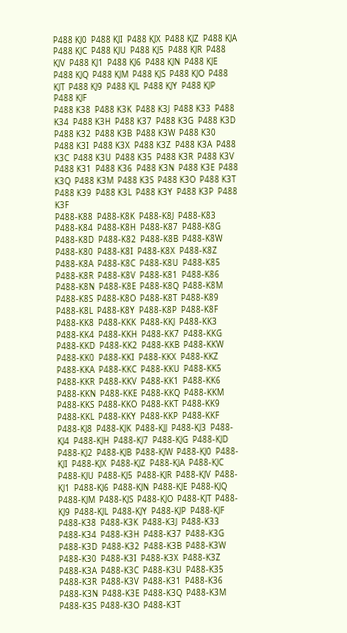P488 KJ0  P488 KJI  P488 KJX  P488 KJZ  P488 KJA  P488 KJC  P488 KJU  P488 KJ5  P488 KJR  P488 KJV  P488 KJ1  P488 KJ6  P488 KJN  P488 KJE  P488 KJQ  P488 KJM  P488 KJS  P488 KJO  P488 KJT  P488 KJ9  P488 KJL  P488 KJY  P488 KJP  P488 KJF
P488 K38  P488 K3K  P488 K3J  P488 K33  P488 K34  P488 K3H  P488 K37  P488 K3G  P488 K3D  P488 K32  P488 K3B  P488 K3W  P488 K30  P488 K3I  P488 K3X  P488 K3Z  P488 K3A  P488 K3C  P488 K3U  P488 K35  P488 K3R  P488 K3V  P488 K31  P488 K36  P488 K3N  P488 K3E  P488 K3Q  P488 K3M  P488 K3S  P488 K3O  P488 K3T  P488 K39  P488 K3L  P488 K3Y  P488 K3P  P488 K3F
P488-K88  P488-K8K  P488-K8J  P488-K83  P488-K84  P488-K8H  P488-K87  P488-K8G  P488-K8D  P488-K82  P488-K8B  P488-K8W  P488-K80  P488-K8I  P488-K8X  P488-K8Z  P488-K8A  P488-K8C  P488-K8U  P488-K85  P488-K8R  P488-K8V  P488-K81  P488-K86  P488-K8N  P488-K8E  P488-K8Q  P488-K8M  P488-K8S  P488-K8O  P488-K8T  P488-K89  P488-K8L  P488-K8Y  P488-K8P  P488-K8F
P488-KK8  P488-KKK  P488-KKJ  P488-KK3  P488-KK4  P488-KKH  P488-KK7  P488-KKG  P488-KKD  P488-KK2  P488-KKB  P488-KKW  P488-KK0  P488-KKI  P488-KKX  P488-KKZ  P488-KKA  P488-KKC  P488-KKU  P488-KK5  P488-KKR  P488-KKV  P488-KK1  P488-KK6  P488-KKN  P488-KKE  P488-KKQ  P488-KKM  P488-KKS  P488-KKO  P488-KKT  P488-KK9  P488-KKL  P488-KKY  P488-KKP  P488-KKF
P488-KJ8  P488-KJK  P488-KJJ  P488-KJ3  P488-KJ4  P488-KJH  P488-KJ7  P488-KJG  P488-KJD  P488-KJ2  P488-KJB  P488-KJW  P488-KJ0  P488-KJI  P488-KJX  P488-KJZ  P488-KJA  P488-KJC  P488-KJU  P488-KJ5  P488-KJR  P488-KJV  P488-KJ1  P488-KJ6  P488-KJN  P488-KJE  P488-KJQ  P488-KJM  P488-KJS  P488-KJO  P488-KJT  P488-KJ9  P488-KJL  P488-KJY  P488-KJP  P488-KJF
P488-K38  P488-K3K  P488-K3J  P488-K33  P488-K34  P488-K3H  P488-K37  P488-K3G  P488-K3D  P488-K32  P488-K3B  P488-K3W  P488-K30  P488-K3I  P488-K3X  P488-K3Z  P488-K3A  P488-K3C  P488-K3U  P488-K35  P488-K3R  P488-K3V  P488-K31  P488-K36  P488-K3N  P488-K3E  P488-K3Q  P488-K3M  P488-K3S  P488-K3O  P488-K3T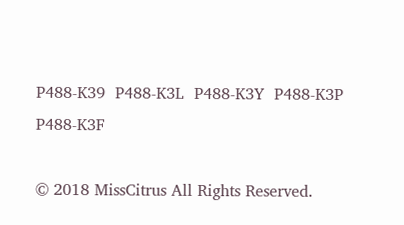P488-K39  P488-K3L  P488-K3Y  P488-K3P  P488-K3F

© 2018 MissCitrus All Rights Reserved.